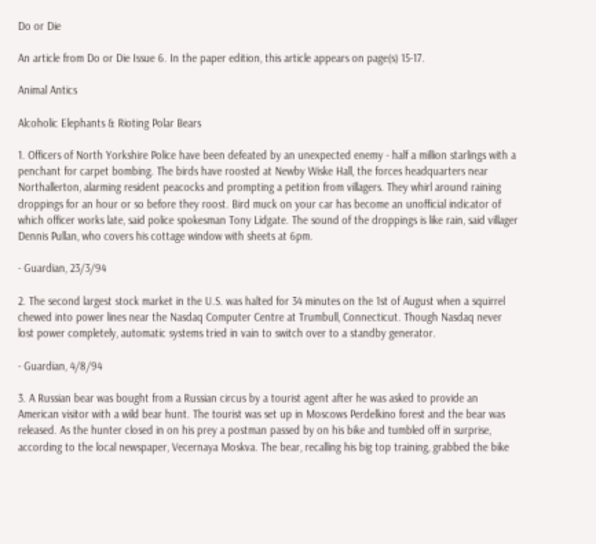Do or Die

An article from Do or Die Issue 6. In the paper edition, this article appears on page(s) 15-17.

Animal Antics

Alcoholic Elephants & Rioting Polar Bears

1. Officers of North Yorkshire Police have been defeated by an unexpected enemy - half a million starlings with a penchant for carpet bombing. The birds have roosted at Newby Wiske Hall, the forces headquarters near Northallerton, alarming resident peacocks and prompting a petition from villagers. They whirl around raining droppings for an hour or so before they roost. Bird muck on your car has become an unofficial indicator of which officer works late, said police spokesman Tony Lidgate. The sound of the droppings is like rain, said villager Dennis Pullan, who covers his cottage window with sheets at 6pm.

- Guardian, 23/3/94

2. The second largest stock market in the U.S. was halted for 34 minutes on the 1st of August when a squirrel chewed into power lines near the Nasdaq Computer Centre at Trumbull, Connecticut. Though Nasdaq never lost power completely, automatic systems tried in vain to switch over to a standby generator.

- Guardian, 4/8/94

3. A Russian bear was bought from a Russian circus by a tourist agent after he was asked to provide an American visitor with a wild bear hunt. The tourist was set up in Moscows Perdelkino forest and the bear was released. As the hunter closed in on his prey a postman passed by on his bike and tumbled off in surprise, according to the local newspaper, Vecernaya Moskva. The bear, recalling his big top training, grabbed the bike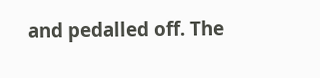and pedalled off. The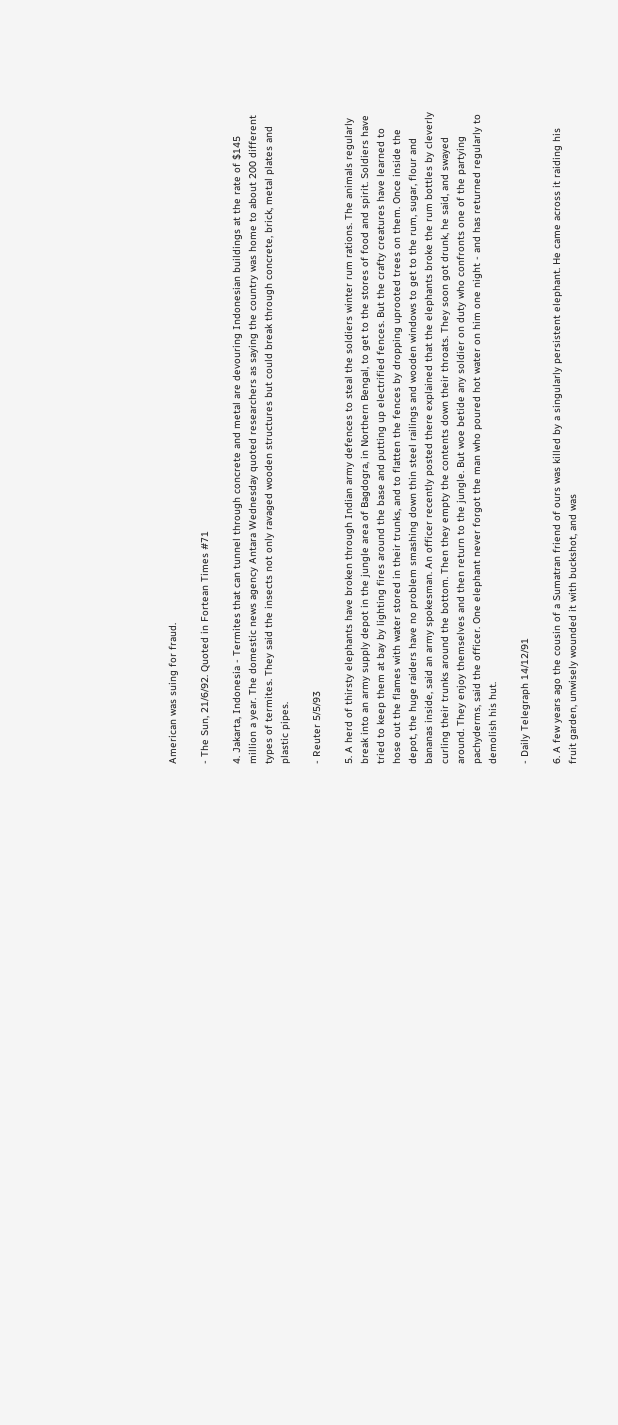American was suing for fraud.

- The Sun, 21/6/92. Quoted in Fortean Times #71

4. Jakarta, Indonesia - Termites that can tunnel through concrete and metal are devouring Indonesian buildings at the rate of $145 million a year. The domestic news agency Antara Wednesday quoted researchers as saying the country was home to about 200 different types of termites. They said the insects not only ravaged wooden structures but could break through concrete, brick, metal plates and plastic pipes.

- Reuter 5/5/93

5. A herd of thirsty elephants have broken through Indian army defences to steal the soldiers winter rum rations. The animals regularly break into an army supply depot in the jungle area of Bagdogra, in Northern Bengal, to get to the stores of food and spirit. Soldiers have tried to keep them at bay by lighting fires around the base and putting up electrified fences. But the crafty creatures have learned to hose out the flames with water stored in their trunks, and to flatten the fences by dropping uprooted trees on them. Once inside the depot, the huge raiders have no problem smashing down thin steel railings and wooden windows to get to the rum, sugar, flour and bananas inside, said an army spokesman. An officer recently posted there explained that the elephants broke the rum bottles by cleverly curling their trunks around the bottom. Then they empty the contents down their throats. They soon got drunk, he said, and swayed around. They enjoy themselves and then return to the jungle. But woe betide any soldier on duty who confronts one of the partying pachyderms, said the officer. One elephant never forgot the man who poured hot water on him one night - and has returned regularly to demolish his hut.

- Daily Telegraph 14/12/91

6. A few years ago the cousin of a Sumatran friend of ours was killed by a singularly persistent elephant. He came across it raiding his fruit garden, unwisely wounded it with buckshot, and was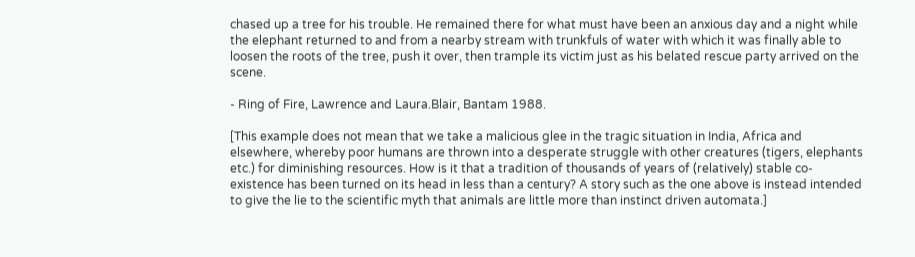chased up a tree for his trouble. He remained there for what must have been an anxious day and a night while the elephant returned to and from a nearby stream with trunkfuls of water with which it was finally able to loosen the roots of the tree, push it over, then trample its victim just as his belated rescue party arrived on the scene.

- Ring of Fire, Lawrence and Laura.Blair, Bantam 1988.

[This example does not mean that we take a malicious glee in the tragic situation in India, Africa and elsewhere, whereby poor humans are thrown into a desperate struggle with other creatures (tigers, elephants etc.) for diminishing resources. How is it that a tradition of thousands of years of (relatively) stable co-existence has been turned on its head in less than a century? A story such as the one above is instead intended to give the lie to the scientific myth that animals are little more than instinct driven automata.]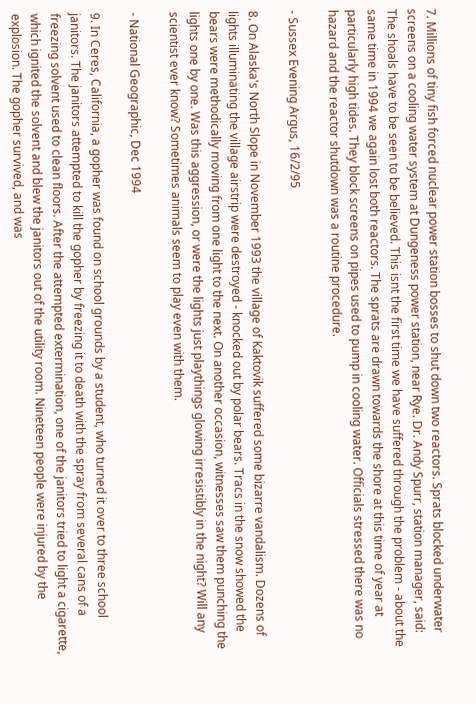7. Millions of tiny fish forced nuclear power station bosses to shut down two reactors. Sprats blocked underwater screens on a cooling water system at Dungeness power station, near Rye. Dr. Andy Spurr, station manager, said: The shoals have to be seen to be believed. This isnt the first time we have suffered through the problem - about the same time in 1994 we again lost both reactors. The sprats are drawn towards the shore at this time of year at particularly high tides. They block screens on pipes used to pump in cooling water. Officials stressed there was no hazard and the reactor shutdown was a routine procedure.

- Sussex Evening Argus, 16/2/95

8. On Alaska's North Slope in November 1993 the village of Kaktovik suffered some bizarre vandalism. Dozens of lights illuminating the village airstrip were destroyed - knocked out by polar bears. Tracs in the snow showed the bears were methodically moving from one light to the next. On another occasion, witnesses saw them punching the lights one by one. Was this aggression, or were the lights just playthings glowing irresistibly in the night? Will any scientist ever know? Sometimes animals seem to play even with them.

- National Geographic, Dec 1994

9. In Ceres, California, a gopher was found on school grounds by a student, who turned it over to three school janitors. The janitors attempted to kill the gopher by freezing it to death with the spray from several cans of a freezing solvent used to clean floors. After the attempted extermination, one of the janitors tried to light a cigarette, which ignited the solvent and blew the janitors out of the utility room. Nineteen people were injured by the explosion. The gopher survived, and was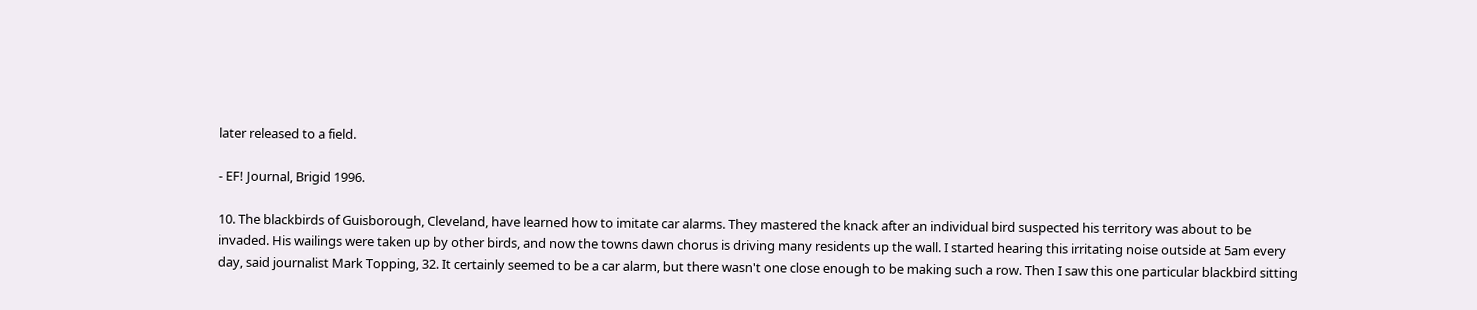later released to a field.

- EF! Journal, Brigid 1996.

10. The blackbirds of Guisborough, Cleveland, have learned how to imitate car alarms. They mastered the knack after an individual bird suspected his territory was about to be invaded. His wailings were taken up by other birds, and now the towns dawn chorus is driving many residents up the wall. I started hearing this irritating noise outside at 5am every day, said journalist Mark Topping, 32. It certainly seemed to be a car alarm, but there wasn't one close enough to be making such a row. Then I saw this one particular blackbird sitting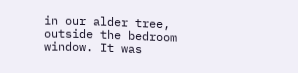in our alder tree, outside the bedroom window. It was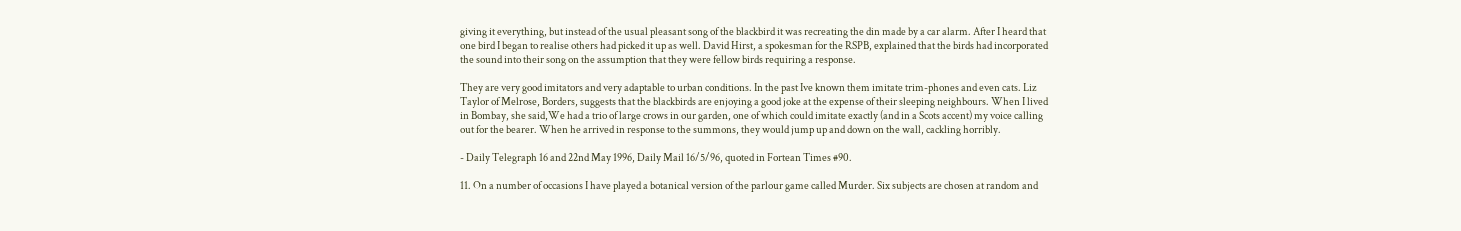giving it everything, but instead of the usual pleasant song of the blackbird it was recreating the din made by a car alarm. After I heard that one bird I began to realise others had picked it up as well. David Hirst, a spokesman for the RSPB, explained that the birds had incorporated the sound into their song on the assumption that they were fellow birds requiring a response.

They are very good imitators and very adaptable to urban conditions. In the past Ive known them imitate trim-phones and even cats. Liz Taylor of Melrose, Borders, suggests that the blackbirds are enjoying a good joke at the expense of their sleeping neighbours. When I lived in Bombay, she said,We had a trio of large crows in our garden, one of which could imitate exactly (and in a Scots accent) my voice calling out for the bearer. When he arrived in response to the summons, they would jump up and down on the wall, cackling horribly.

- Daily Telegraph 16 and 22nd May 1996, Daily Mail 16/5/96, quoted in Fortean Times #90.

11. On a number of occasions I have played a botanical version of the parlour game called Murder. Six subjects are chosen at random and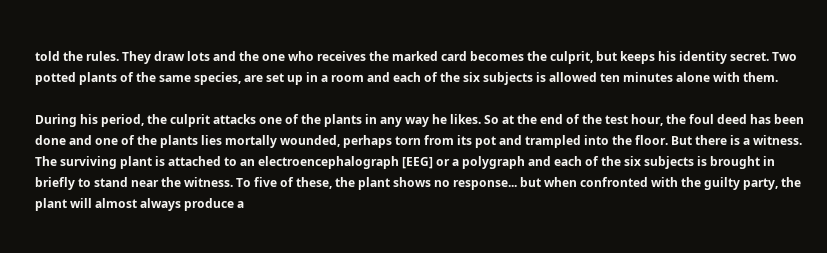told the rules. They draw lots and the one who receives the marked card becomes the culprit, but keeps his identity secret. Two potted plants of the same species, are set up in a room and each of the six subjects is allowed ten minutes alone with them.

During his period, the culprit attacks one of the plants in any way he likes. So at the end of the test hour, the foul deed has been done and one of the plants lies mortally wounded, perhaps torn from its pot and trampled into the floor. But there is a witness. The surviving plant is attached to an electroencephalograph [EEG] or a polygraph and each of the six subjects is brought in briefly to stand near the witness. To five of these, the plant shows no response... but when confronted with the guilty party, the plant will almost always produce a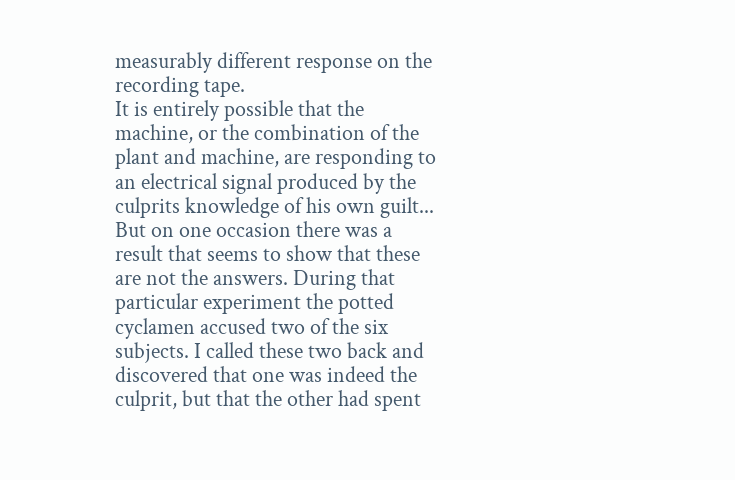measurably different response on the recording tape.
It is entirely possible that the machine, or the combination of the plant and machine, are responding to an electrical signal produced by the culprits knowledge of his own guilt... But on one occasion there was a result that seems to show that these are not the answers. During that particular experiment the potted cyclamen accused two of the six subjects. I called these two back and discovered that one was indeed the culprit, but that the other had spent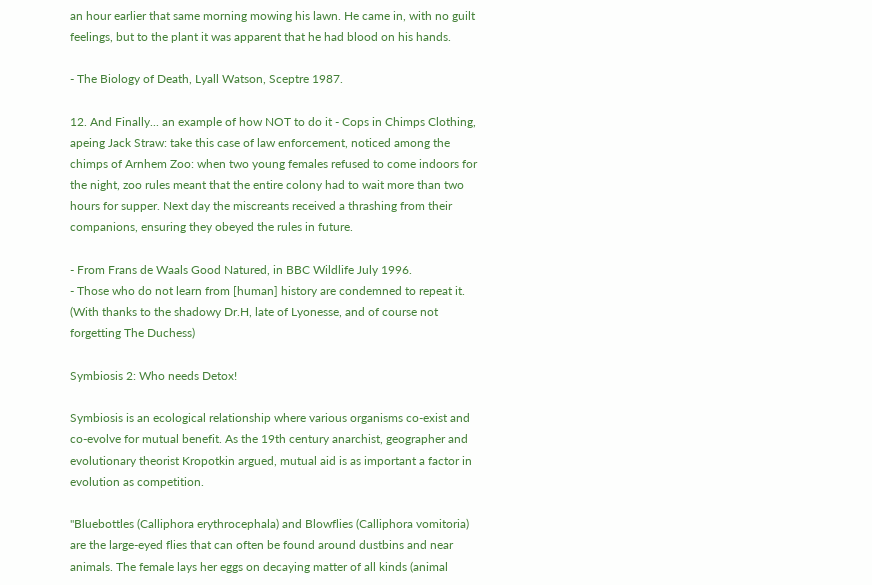an hour earlier that same morning mowing his lawn. He came in, with no guilt feelings, but to the plant it was apparent that he had blood on his hands.

- The Biology of Death, Lyall Watson, Sceptre 1987.

12. And Finally... an example of how NOT to do it - Cops in Chimps Clothing, apeing Jack Straw: take this case of law enforcement, noticed among the chimps of Arnhem Zoo: when two young females refused to come indoors for the night, zoo rules meant that the entire colony had to wait more than two hours for supper. Next day the miscreants received a thrashing from their companions, ensuring they obeyed the rules in future.

- From Frans de Waals Good Natured, in BBC Wildlife July 1996.
- Those who do not learn from [human] history are condemned to repeat it.
(With thanks to the shadowy Dr.H, late of Lyonesse, and of course not forgetting The Duchess)

Symbiosis 2: Who needs Detox!

Symbiosis is an ecological relationship where various organisms co-exist and co-evolve for mutual benefit. As the 19th century anarchist, geographer and evolutionary theorist Kropotkin argued, mutual aid is as important a factor in evolution as competition.

"Bluebottles (Calliphora erythrocephala) and Blowflies (Calliphora vomitoria) are the large-eyed flies that can often be found around dustbins and near animals. The female lays her eggs on decaying matter of all kinds (animal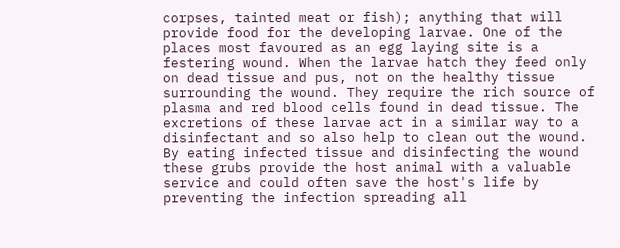corpses, tainted meat or fish); anything that will provide food for the developing larvae. One of the places most favoured as an egg laying site is a festering wound. When the larvae hatch they feed only on dead tissue and pus, not on the healthy tissue surrounding the wound. They require the rich source of plasma and red blood cells found in dead tissue. The excretions of these larvae act in a similar way to a disinfectant and so also help to clean out the wound. By eating infected tissue and disinfecting the wound these grubs provide the host animal with a valuable service and could often save the host's life by preventing the infection spreading all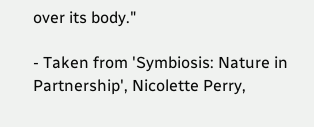over its body."

- Taken from 'Symbiosis: Nature in Partnership', Nicolette Perry,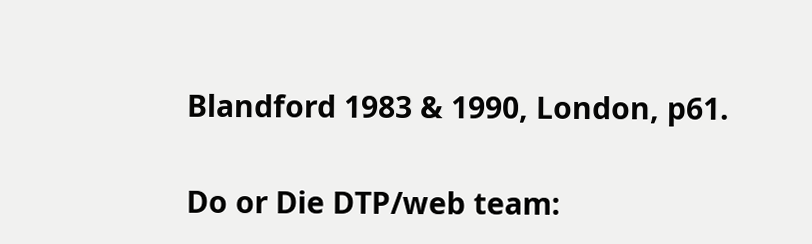Blandford 1983 & 1990, London, p61.

Do or Die DTP/web team: